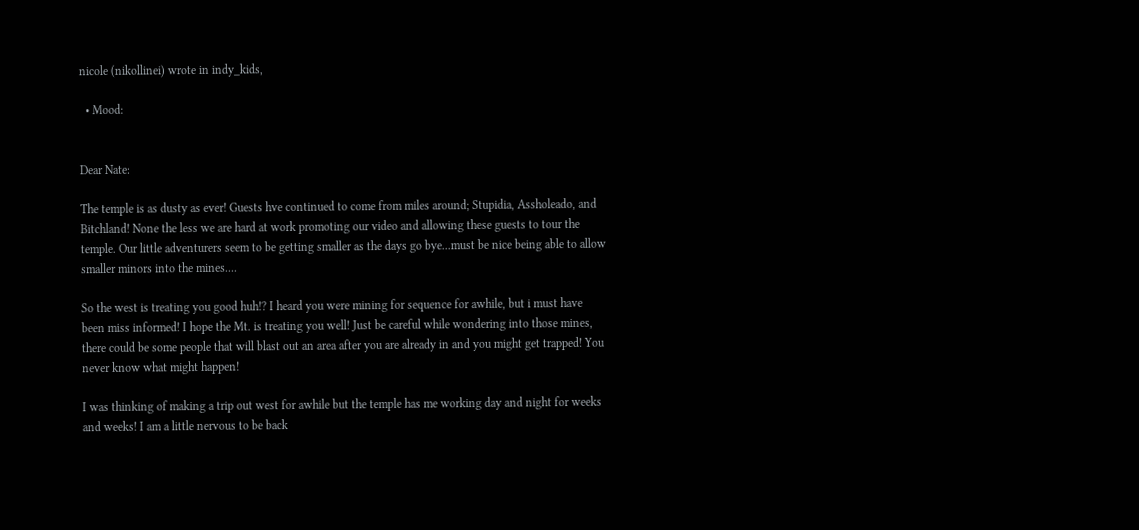nicole (nikollinei) wrote in indy_kids,

  • Mood:


Dear Nate:

The temple is as dusty as ever! Guests hve continued to come from miles around; Stupidia, Assholeado, and Bitchland! None the less we are hard at work promoting our video and allowing these guests to tour the temple. Our little adventurers seem to be getting smaller as the days go bye...must be nice being able to allow smaller minors into the mines....

So the west is treating you good huh!? I heard you were mining for sequence for awhile, but i must have been miss informed! I hope the Mt. is treating you well! Just be careful while wondering into those mines, there could be some people that will blast out an area after you are already in and you might get trapped! You never know what might happen!

I was thinking of making a trip out west for awhile but the temple has me working day and night for weeks and weeks! I am a little nervous to be back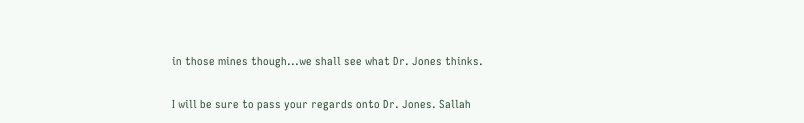in those mines though...we shall see what Dr. Jones thinks.

I will be sure to pass your regards onto Dr. Jones. Sallah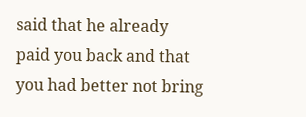said that he already paid you back and that you had better not bring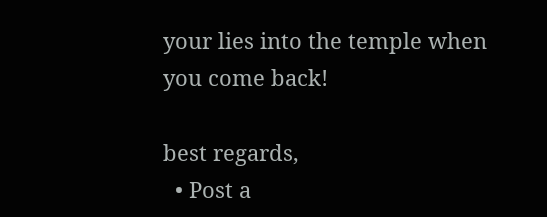your lies into the temple when you come back!

best regards,
  • Post a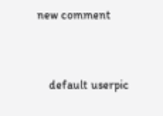new comment


    default userpic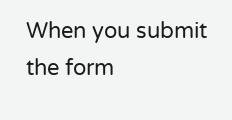When you submit the form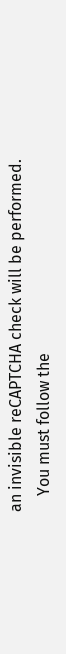an invisible reCAPTCHA check will be performed.
    You must follow the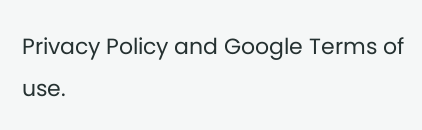Privacy Policy and Google Terms of use.